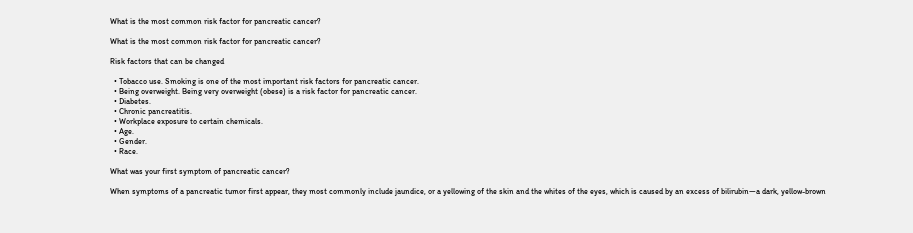What is the most common risk factor for pancreatic cancer?

What is the most common risk factor for pancreatic cancer?

Risk factors that can be changed

  • Tobacco use. Smoking is one of the most important risk factors for pancreatic cancer.
  • Being overweight. Being very overweight (obese) is a risk factor for pancreatic cancer.
  • Diabetes.
  • Chronic pancreatitis.
  • Workplace exposure to certain chemicals.
  • Age.
  • Gender.
  • Race.

What was your first symptom of pancreatic cancer?

When symptoms of a pancreatic tumor first appear, they most commonly include jaundice, or a yellowing of the skin and the whites of the eyes, which is caused by an excess of bilirubin—a dark, yellow-brown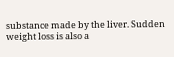substance made by the liver. Sudden weight loss is also a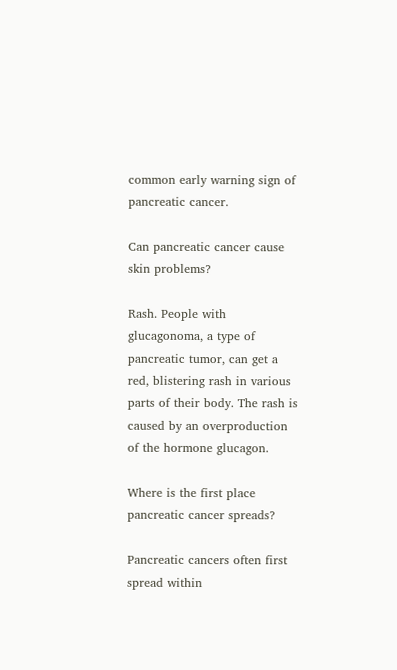common early warning sign of pancreatic cancer.

Can pancreatic cancer cause skin problems?

Rash. People with glucagonoma, a type of pancreatic tumor, can get a red, blistering rash in various parts of their body. The rash is caused by an overproduction of the hormone glucagon.

Where is the first place pancreatic cancer spreads?

Pancreatic cancers often first spread within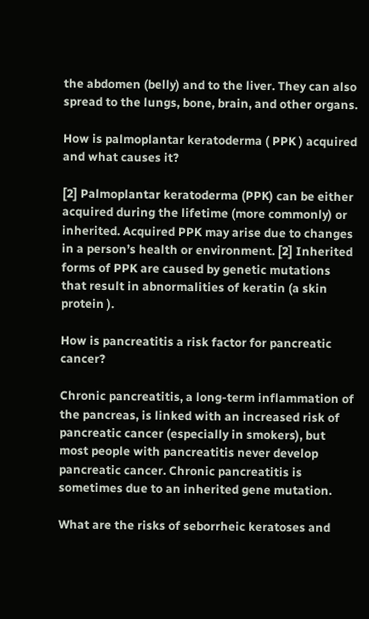the abdomen (belly) and to the liver. They can also spread to the lungs, bone, brain, and other organs.

How is palmoplantar keratoderma ( PPK ) acquired and what causes it?

[2] Palmoplantar keratoderma (PPK) can be either acquired during the lifetime (more commonly) or inherited. Acquired PPK may arise due to changes in a person’s health or environment. [2] Inherited forms of PPK are caused by genetic mutations that result in abnormalities of keratin (a skin protein ).

How is pancreatitis a risk factor for pancreatic cancer?

Chronic pancreatitis, a long-term inflammation of the pancreas, is linked with an increased risk of pancreatic cancer (especially in smokers), but most people with pancreatitis never develop pancreatic cancer. Chronic pancreatitis is sometimes due to an inherited gene mutation.

What are the risks of seborrheic keratoses and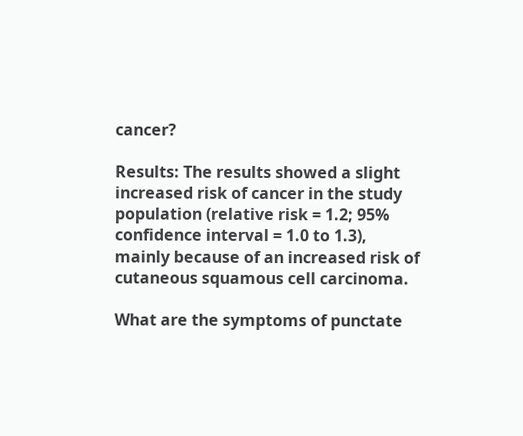cancer?

Results: The results showed a slight increased risk of cancer in the study population (relative risk = 1.2; 95% confidence interval = 1.0 to 1.3), mainly because of an increased risk of cutaneous squamous cell carcinoma.

What are the symptoms of punctate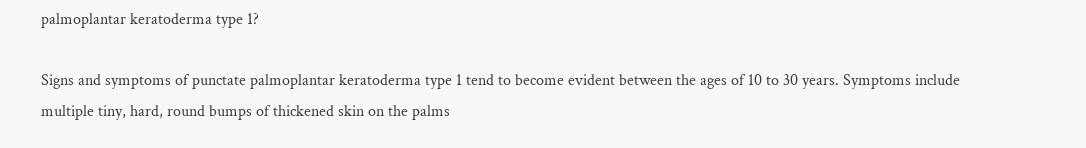palmoplantar keratoderma type 1?

Signs and symptoms of punctate palmoplantar keratoderma type 1 tend to become evident between the ages of 10 to 30 years. Symptoms include multiple tiny, hard, round bumps of thickened skin on the palms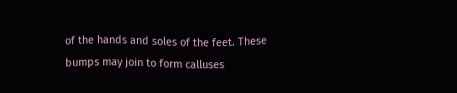of the hands and soles of the feet. These bumps may join to form calluses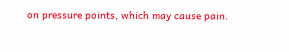on pressure points, which may cause pain.